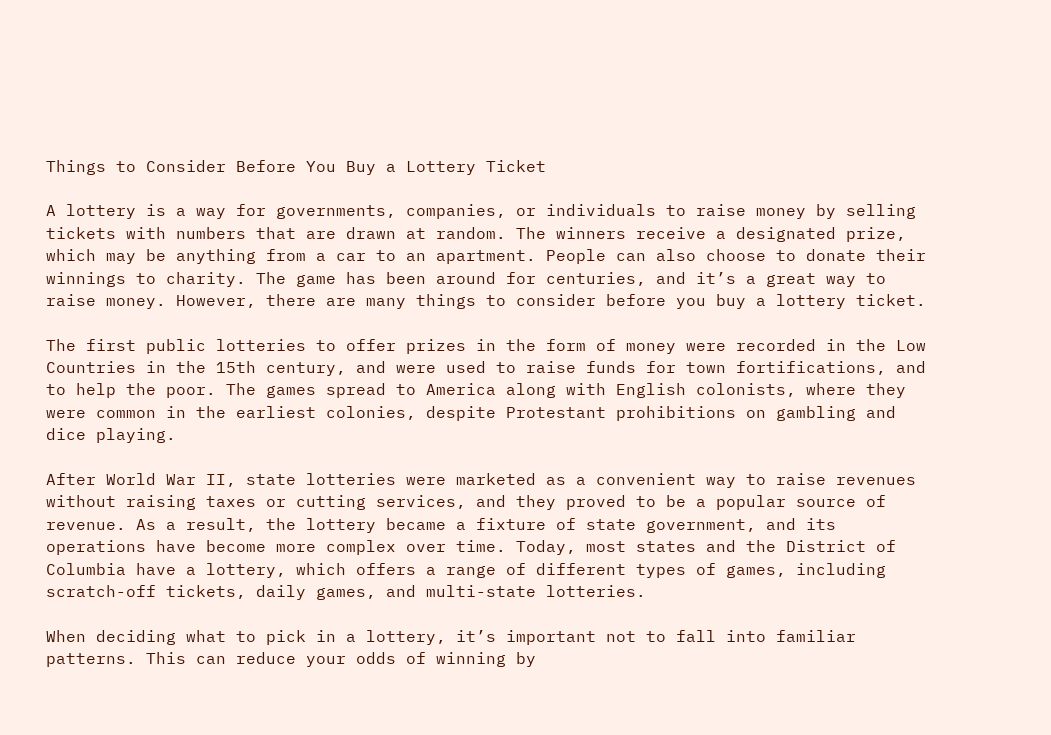Things to Consider Before You Buy a Lottery Ticket

A lottery is a way for governments, companies, or individuals to raise money by selling tickets with numbers that are drawn at random. The winners receive a designated prize, which may be anything from a car to an apartment. People can also choose to donate their winnings to charity. The game has been around for centuries, and it’s a great way to raise money. However, there are many things to consider before you buy a lottery ticket.

The first public lotteries to offer prizes in the form of money were recorded in the Low Countries in the 15th century, and were used to raise funds for town fortifications, and to help the poor. The games spread to America along with English colonists, where they were common in the earliest colonies, despite Protestant prohibitions on gambling and dice playing.

After World War II, state lotteries were marketed as a convenient way to raise revenues without raising taxes or cutting services, and they proved to be a popular source of revenue. As a result, the lottery became a fixture of state government, and its operations have become more complex over time. Today, most states and the District of Columbia have a lottery, which offers a range of different types of games, including scratch-off tickets, daily games, and multi-state lotteries.

When deciding what to pick in a lottery, it’s important not to fall into familiar patterns. This can reduce your odds of winning by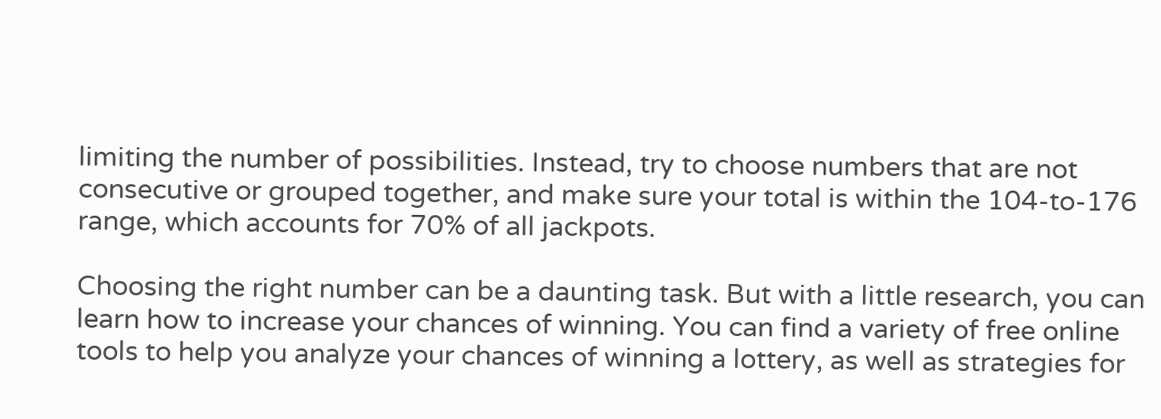limiting the number of possibilities. Instead, try to choose numbers that are not consecutive or grouped together, and make sure your total is within the 104-to-176 range, which accounts for 70% of all jackpots.

Choosing the right number can be a daunting task. But with a little research, you can learn how to increase your chances of winning. You can find a variety of free online tools to help you analyze your chances of winning a lottery, as well as strategies for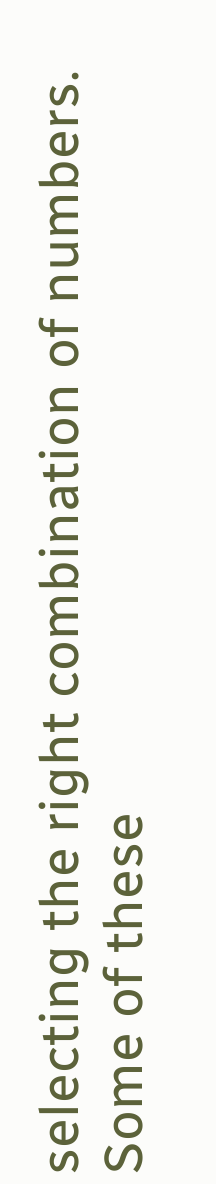selecting the right combination of numbers. Some of these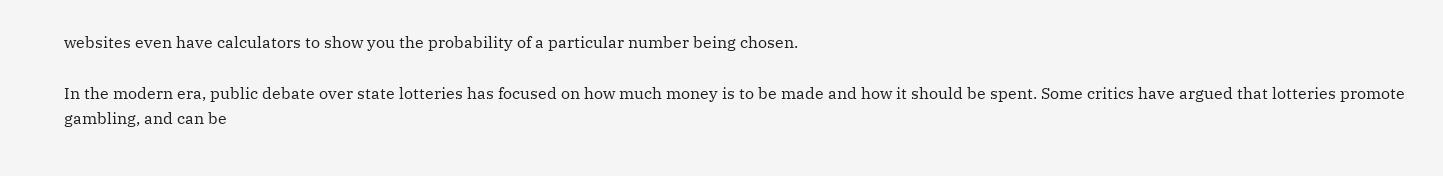websites even have calculators to show you the probability of a particular number being chosen.

In the modern era, public debate over state lotteries has focused on how much money is to be made and how it should be spent. Some critics have argued that lotteries promote gambling, and can be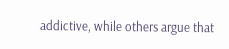addictive, while others argue that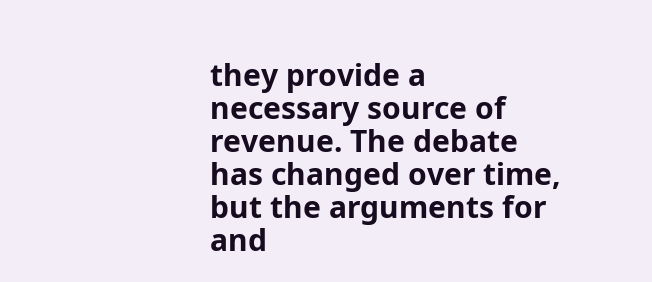they provide a necessary source of revenue. The debate has changed over time, but the arguments for and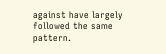against have largely followed the same pattern.